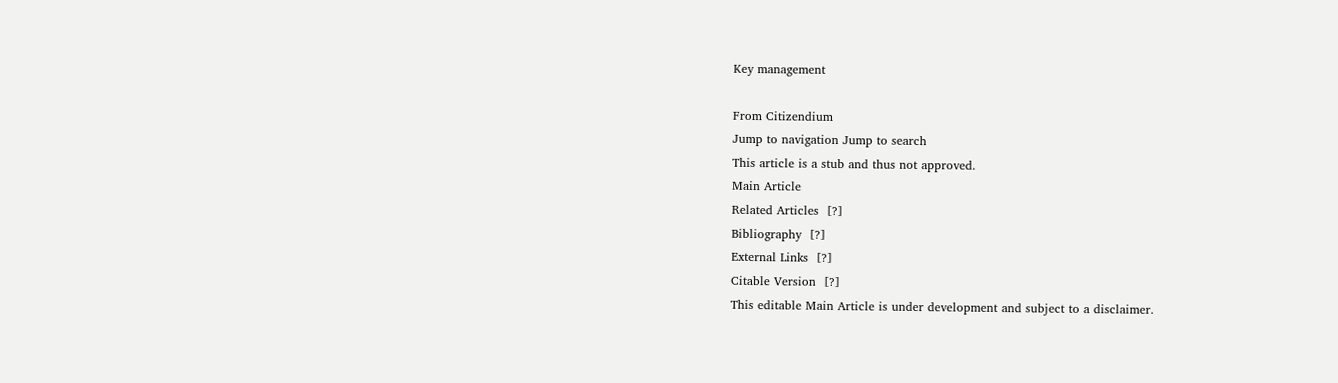Key management

From Citizendium
Jump to navigation Jump to search
This article is a stub and thus not approved.
Main Article
Related Articles  [?]
Bibliography  [?]
External Links  [?]
Citable Version  [?]
This editable Main Article is under development and subject to a disclaimer.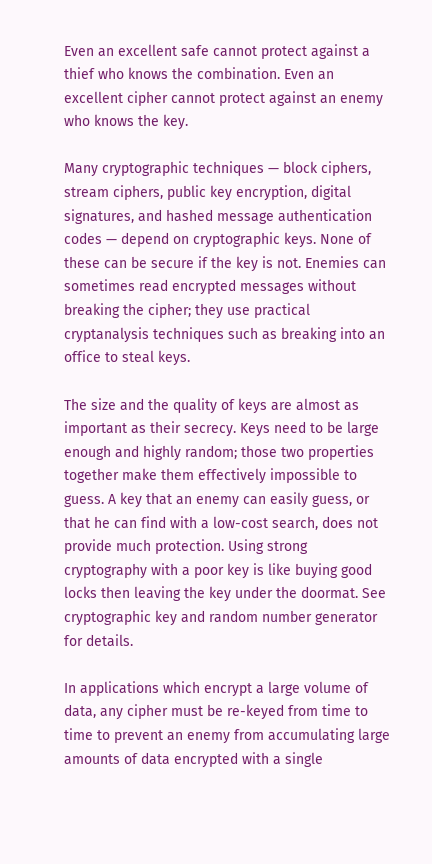Even an excellent safe cannot protect against a thief who knows the combination. Even an excellent cipher cannot protect against an enemy who knows the key.

Many cryptographic techniques — block ciphers, stream ciphers, public key encryption, digital signatures, and hashed message authentication codes — depend on cryptographic keys. None of these can be secure if the key is not. Enemies can sometimes read encrypted messages without breaking the cipher; they use practical cryptanalysis techniques such as breaking into an office to steal keys.

The size and the quality of keys are almost as important as their secrecy. Keys need to be large enough and highly random; those two properties together make them effectively impossible to guess. A key that an enemy can easily guess, or that he can find with a low-cost search, does not provide much protection. Using strong cryptography with a poor key is like buying good locks then leaving the key under the doormat. See cryptographic key and random number generator for details.

In applications which encrypt a large volume of data, any cipher must be re-keyed from time to time to prevent an enemy from accumulating large amounts of data encrypted with a single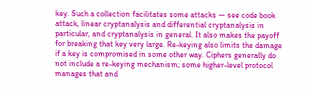key. Such a collection facilitates some attacks — see code book attack, linear cryptanalysis and differential cryptanalysis in particular, and cryptanalysis in general. It also makes the payoff for breaking that key very large. Re-keying also limits the damage if a key is compromised in some other way. Ciphers generally do not include a re-keying mechanism; some higher-level protocol manages that and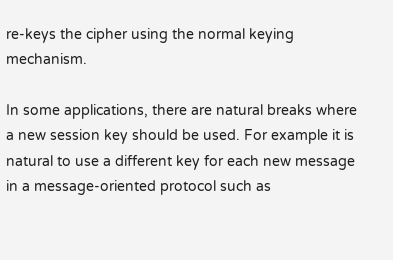re-keys the cipher using the normal keying mechanism.

In some applications, there are natural breaks where a new session key should be used. For example it is natural to use a different key for each new message in a message-oriented protocol such as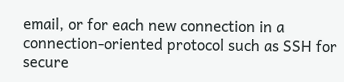email, or for each new connection in a connection-oriented protocol such as SSH for secure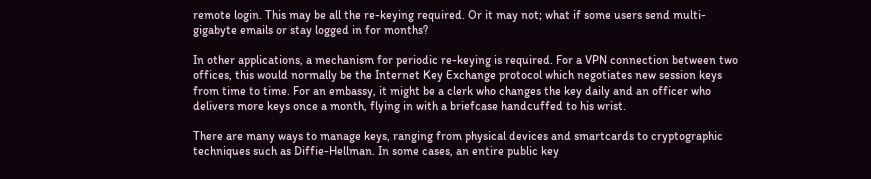remote login. This may be all the re-keying required. Or it may not; what if some users send multi-gigabyte emails or stay logged in for months?

In other applications, a mechanism for periodic re-keying is required. For a VPN connection between two offices, this would normally be the Internet Key Exchange protocol which negotiates new session keys from time to time. For an embassy, it might be a clerk who changes the key daily and an officer who delivers more keys once a month, flying in with a briefcase handcuffed to his wrist.

There are many ways to manage keys, ranging from physical devices and smartcards to cryptographic techniques such as Diffie-Hellman. In some cases, an entire public key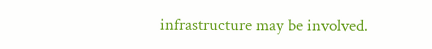infrastructure may be involved.